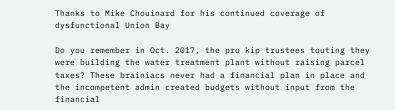Thanks to Mike Chouinard for his continued coverage of dysfunctional Union Bay

Do you remember in Oct. 2017, the pro kip trustees touting they were building the water treatment plant without raising parcel taxes? These brainiacs never had a financial plan in place and the incompetent admin created budgets without input from the financial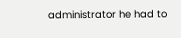administrator he had to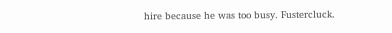hire because he was too busy. Fustercluck.